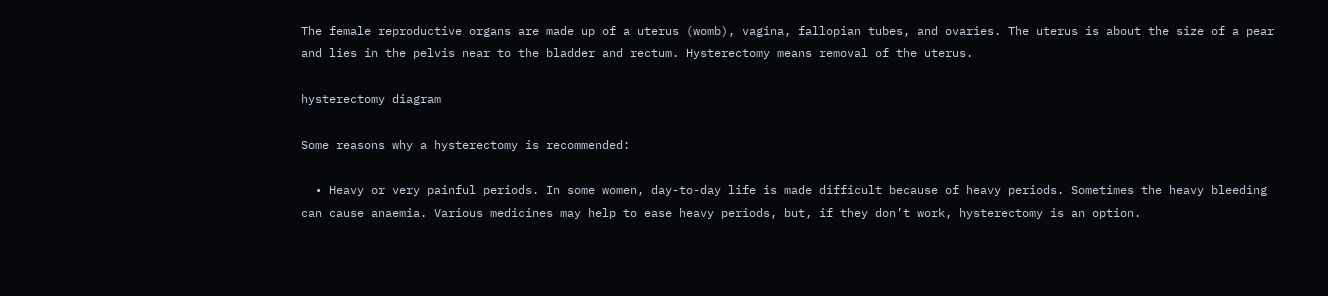The female reproductive organs are made up of a uterus (womb), vagina, fallopian tubes, and ovaries. The uterus is about the size of a pear and lies in the pelvis near to the bladder and rectum. Hysterectomy means removal of the uterus.

hysterectomy diagram

Some reasons why a hysterectomy is recommended:

  • Heavy or very painful periods. In some women, day-to-day life is made difficult because of heavy periods. Sometimes the heavy bleeding can cause anaemia. Various medicines may help to ease heavy periods, but, if they don’t work, hysterectomy is an option.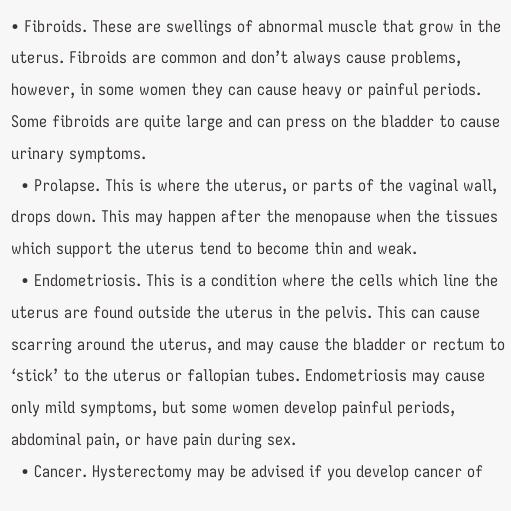• Fibroids. These are swellings of abnormal muscle that grow in the uterus. Fibroids are common and don’t always cause problems, however, in some women they can cause heavy or painful periods. Some fibroids are quite large and can press on the bladder to cause urinary symptoms.
  • Prolapse. This is where the uterus, or parts of the vaginal wall, drops down. This may happen after the menopause when the tissues which support the uterus tend to become thin and weak.
  • Endometriosis. This is a condition where the cells which line the uterus are found outside the uterus in the pelvis. This can cause scarring around the uterus, and may cause the bladder or rectum to ‘stick’ to the uterus or fallopian tubes. Endometriosis may cause only mild symptoms, but some women develop painful periods, abdominal pain, or have pain during sex.
  • Cancer. Hysterectomy may be advised if you develop cancer of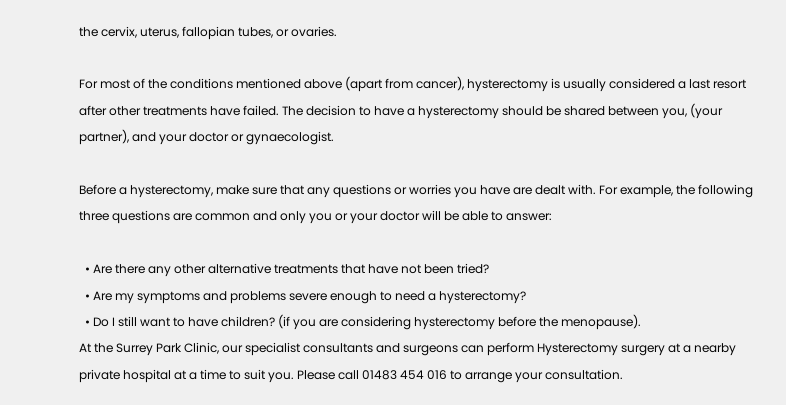the cervix, uterus, fallopian tubes, or ovaries.

For most of the conditions mentioned above (apart from cancer), hysterectomy is usually considered a last resort after other treatments have failed. The decision to have a hysterectomy should be shared between you, (your partner), and your doctor or gynaecologist.

Before a hysterectomy, make sure that any questions or worries you have are dealt with. For example, the following three questions are common and only you or your doctor will be able to answer:

  • Are there any other alternative treatments that have not been tried?
  • Are my symptoms and problems severe enough to need a hysterectomy?
  • Do I still want to have children? (if you are considering hysterectomy before the menopause).
At the Surrey Park Clinic, our specialist consultants and surgeons can perform Hysterectomy surgery at a nearby private hospital at a time to suit you. Please call 01483 454 016 to arrange your consultation.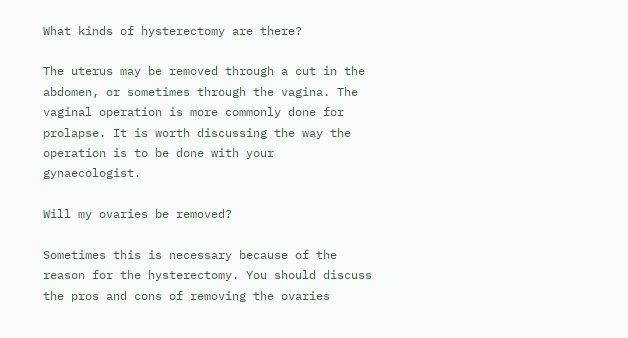What kinds of hysterectomy are there?

The uterus may be removed through a cut in the abdomen, or sometimes through the vagina. The vaginal operation is more commonly done for prolapse. It is worth discussing the way the operation is to be done with your gynaecologist.

Will my ovaries be removed?

Sometimes this is necessary because of the reason for the hysterectomy. You should discuss the pros and cons of removing the ovaries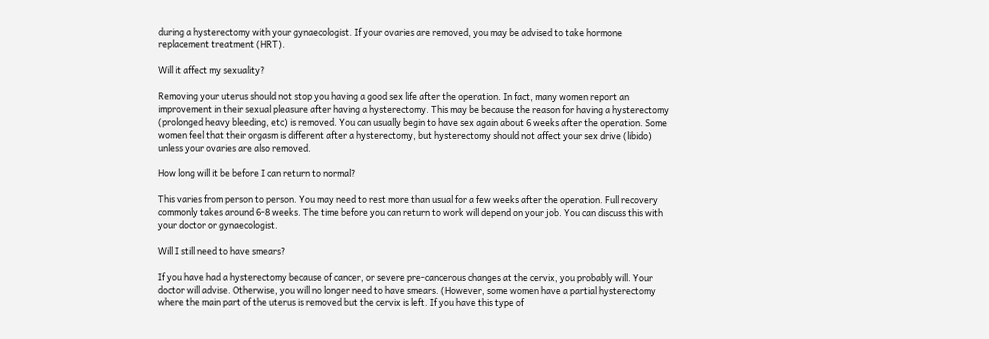during a hysterectomy with your gynaecologist. If your ovaries are removed, you may be advised to take hormone replacement treatment (HRT).

Will it affect my sexuality?

Removing your uterus should not stop you having a good sex life after the operation. In fact, many women report an improvement in their sexual pleasure after having a hysterectomy. This may be because the reason for having a hysterectomy (prolonged heavy bleeding, etc) is removed. You can usually begin to have sex again about 6 weeks after the operation. Some women feel that their orgasm is different after a hysterectomy, but hysterectomy should not affect your sex drive (libido) unless your ovaries are also removed.

How long will it be before I can return to normal?

This varies from person to person. You may need to rest more than usual for a few weeks after the operation. Full recovery commonly takes around 6-8 weeks. The time before you can return to work will depend on your job. You can discuss this with your doctor or gynaecologist.

Will I still need to have smears?

If you have had a hysterectomy because of cancer, or severe pre-cancerous changes at the cervix, you probably will. Your doctor will advise. Otherwise, you will no longer need to have smears. (However, some women have a partial hysterectomy where the main part of the uterus is removed but the cervix is left. If you have this type of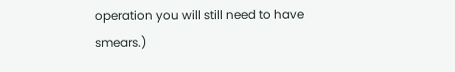operation you will still need to have smears.)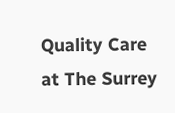Quality Care at The Surrey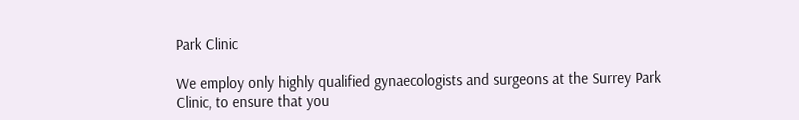Park Clinic

We employ only highly qualified gynaecologists and surgeons at the Surrey Park Clinic, to ensure that you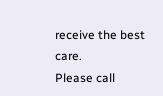receive the best care.
Please call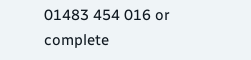01483 454 016 or complete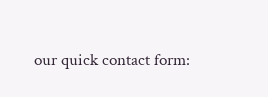our quick contact form: